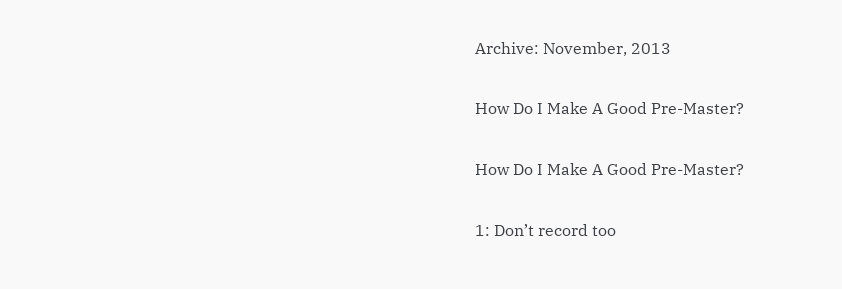Archive: November, 2013

How Do I Make A Good Pre-Master?

How Do I Make A Good Pre-Master?

1: Don’t record too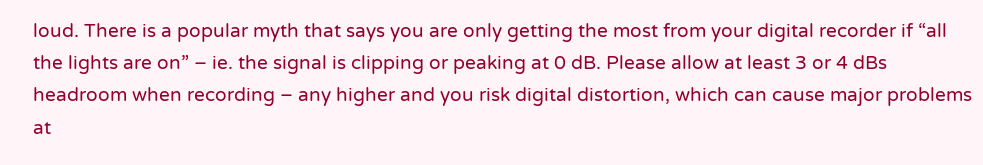loud. There is a popular myth that says you are only getting the most from your digital recorder if “all the lights are on” – ie. the signal is clipping or peaking at 0 dB. Please allow at least 3 or 4 dBs headroom when recording – any higher and you risk digital distortion, which can cause major problems at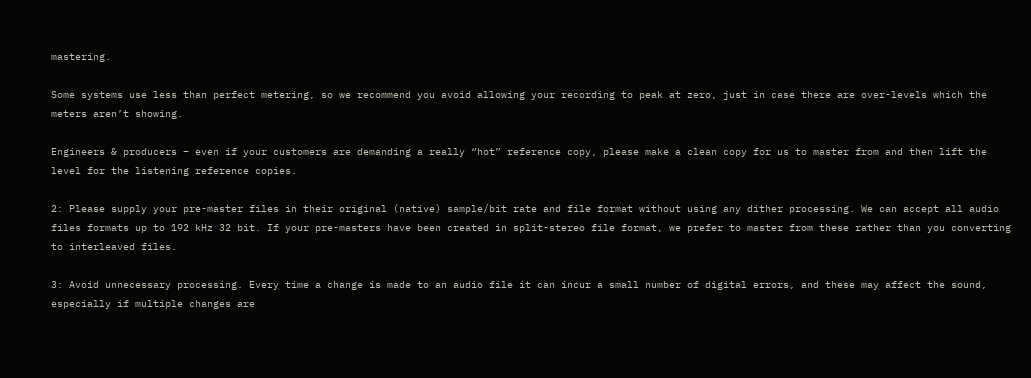mastering.

Some systems use less than perfect metering, so we recommend you avoid allowing your recording to peak at zero, just in case there are over-levels which the meters aren’t showing.

Engineers & producers – even if your customers are demanding a really “hot” reference copy, please make a clean copy for us to master from and then lift the level for the listening reference copies.

2: Please supply your pre-master files in their original (native) sample/bit rate and file format without using any dither processing. We can accept all audio files formats up to 192 kHz 32 bit. If your pre-masters have been created in split-stereo file format, we prefer to master from these rather than you converting to interleaved files.

3: Avoid unnecessary processing. Every time a change is made to an audio file it can incur a small number of digital errors, and these may affect the sound, especially if multiple changes are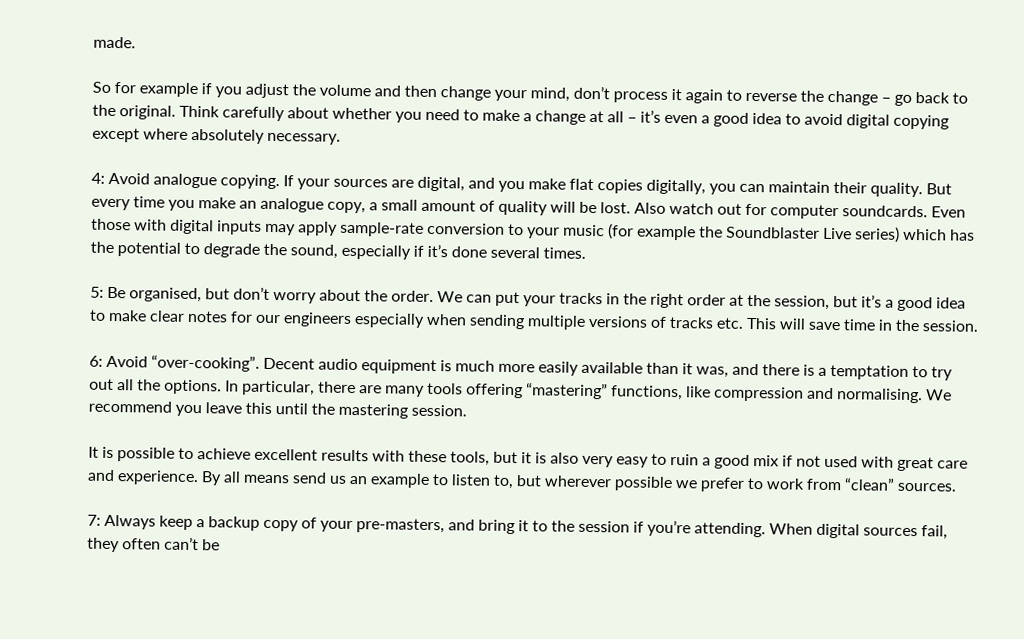made.

So for example if you adjust the volume and then change your mind, don’t process it again to reverse the change – go back to the original. Think carefully about whether you need to make a change at all – it’s even a good idea to avoid digital copying except where absolutely necessary.

4: Avoid analogue copying. If your sources are digital, and you make flat copies digitally, you can maintain their quality. But every time you make an analogue copy, a small amount of quality will be lost. Also watch out for computer soundcards. Even those with digital inputs may apply sample-rate conversion to your music (for example the Soundblaster Live series) which has the potential to degrade the sound, especially if it’s done several times.

5: Be organised, but don’t worry about the order. We can put your tracks in the right order at the session, but it’s a good idea to make clear notes for our engineers especially when sending multiple versions of tracks etc. This will save time in the session.

6: Avoid “over-cooking”. Decent audio equipment is much more easily available than it was, and there is a temptation to try out all the options. In particular, there are many tools offering “mastering” functions, like compression and normalising. We recommend you leave this until the mastering session.

It is possible to achieve excellent results with these tools, but it is also very easy to ruin a good mix if not used with great care and experience. By all means send us an example to listen to, but wherever possible we prefer to work from “clean” sources.

7: Always keep a backup copy of your pre-masters, and bring it to the session if you’re attending. When digital sources fail, they often can’t be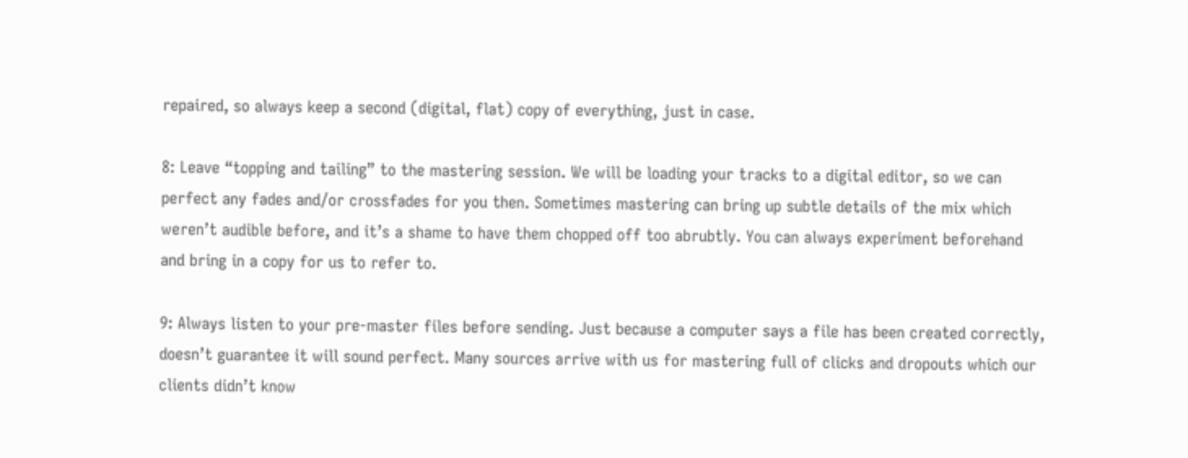repaired, so always keep a second (digital, flat) copy of everything, just in case.

8: Leave “topping and tailing” to the mastering session. We will be loading your tracks to a digital editor, so we can perfect any fades and/or crossfades for you then. Sometimes mastering can bring up subtle details of the mix which weren’t audible before, and it’s a shame to have them chopped off too abrubtly. You can always experiment beforehand and bring in a copy for us to refer to.

9: Always listen to your pre-master files before sending. Just because a computer says a file has been created correctly, doesn’t guarantee it will sound perfect. Many sources arrive with us for mastering full of clicks and dropouts which our clients didn’t know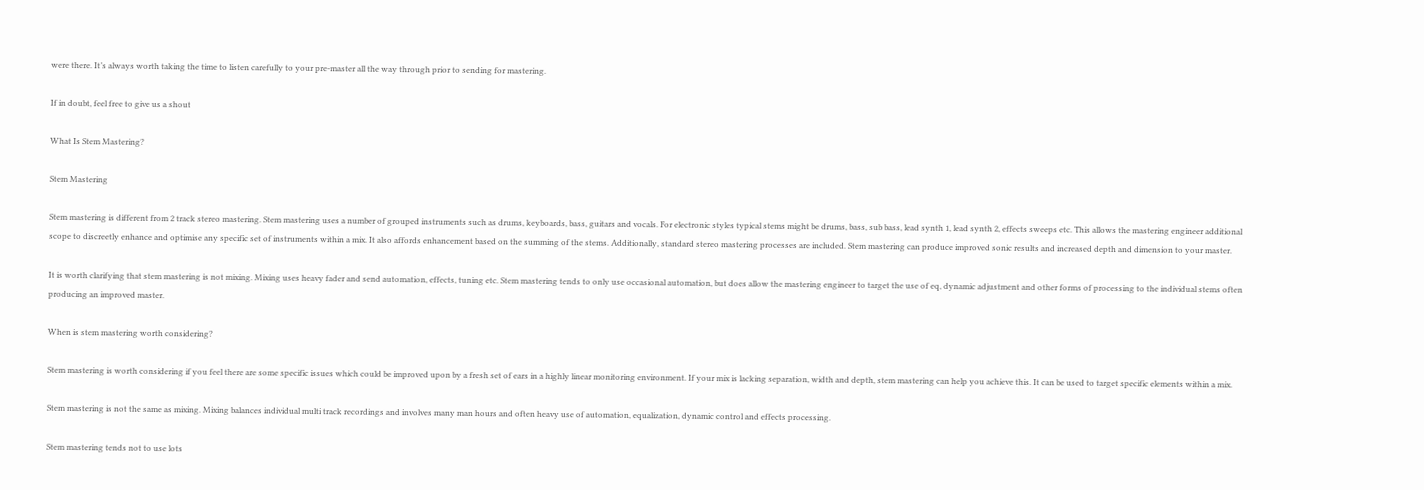were there. It’s always worth taking the time to listen carefully to your pre-master all the way through prior to sending for mastering.

If in doubt, feel free to give us a shout

What Is Stem Mastering?

Stem Mastering

Stem mastering is different from 2 track stereo mastering. Stem mastering uses a number of grouped instruments such as drums, keyboards, bass, guitars and vocals. For electronic styles typical stems might be drums, bass, sub bass, lead synth 1, lead synth 2, effects sweeps etc. This allows the mastering engineer additional scope to discreetly enhance and optimise any specific set of instruments within a mix. It also affords enhancement based on the summing of the stems. Additionally, standard stereo mastering processes are included. Stem mastering can produce improved sonic results and increased depth and dimension to your master.

It is worth clarifying that stem mastering is not mixing. Mixing uses heavy fader and send automation, effects, tuning etc. Stem mastering tends to only use occasional automation, but does allow the mastering engineer to target the use of eq, dynamic adjustment and other forms of processing to the individual stems often producing an improved master.

When is stem mastering worth considering?

Stem mastering is worth considering if you feel there are some specific issues which could be improved upon by a fresh set of ears in a highly linear monitoring environment. If your mix is lacking separation, width and depth, stem mastering can help you achieve this. It can be used to target specific elements within a mix.

Stem mastering is not the same as mixing. Mixing balances individual multi track recordings and involves many man hours and often heavy use of automation, equalization, dynamic control and effects processing.

Stem mastering tends not to use lots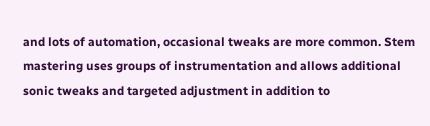and lots of automation, occasional tweaks are more common. Stem mastering uses groups of instrumentation and allows additional sonic tweaks and targeted adjustment in addition to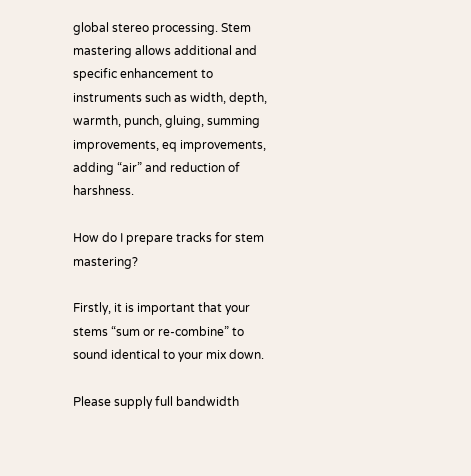global stereo processing. Stem mastering allows additional and specific enhancement to instruments such as width, depth, warmth, punch, gluing, summing improvements, eq improvements, adding “air” and reduction of harshness.

How do I prepare tracks for stem mastering?

Firstly, it is important that your stems “sum or re-combine” to sound identical to your mix down.

Please supply full bandwidth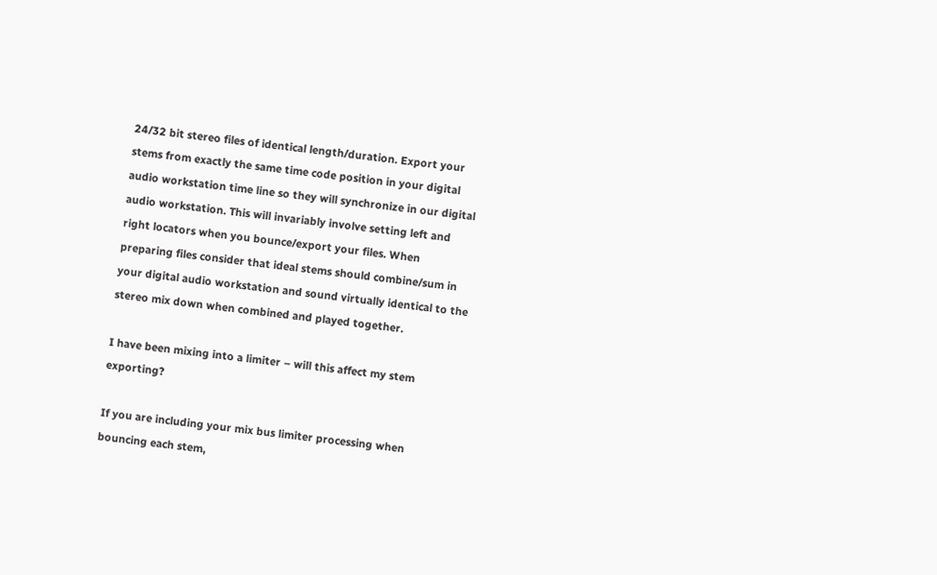24/32 bit stereo files of identical length/duration. Export your stems from exactly the same time code position in your digital audio workstation time line so they will synchronize in our digital audio workstation. This will invariably involve setting left and right locators when you bounce/export your files. When preparing files consider that ideal stems should combine/sum in your digital audio workstation and sound virtually identical to the stereo mix down when combined and played together.

I have been mixing into a limiter – will this affect my stem exporting?

If you are including your mix bus limiter processing when bouncing each stem,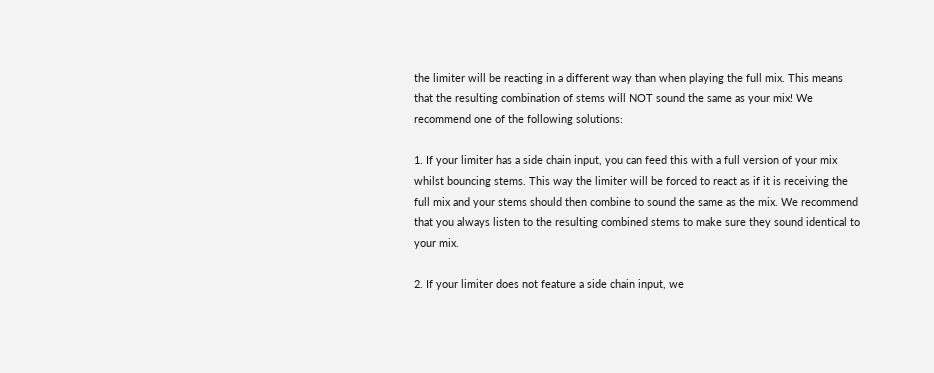the limiter will be reacting in a different way than when playing the full mix. This means that the resulting combination of stems will NOT sound the same as your mix! We recommend one of the following solutions:

1. If your limiter has a side chain input, you can feed this with a full version of your mix whilst bouncing stems. This way the limiter will be forced to react as if it is receiving the full mix and your stems should then combine to sound the same as the mix. We recommend that you always listen to the resulting combined stems to make sure they sound identical to your mix.

2. If your limiter does not feature a side chain input, we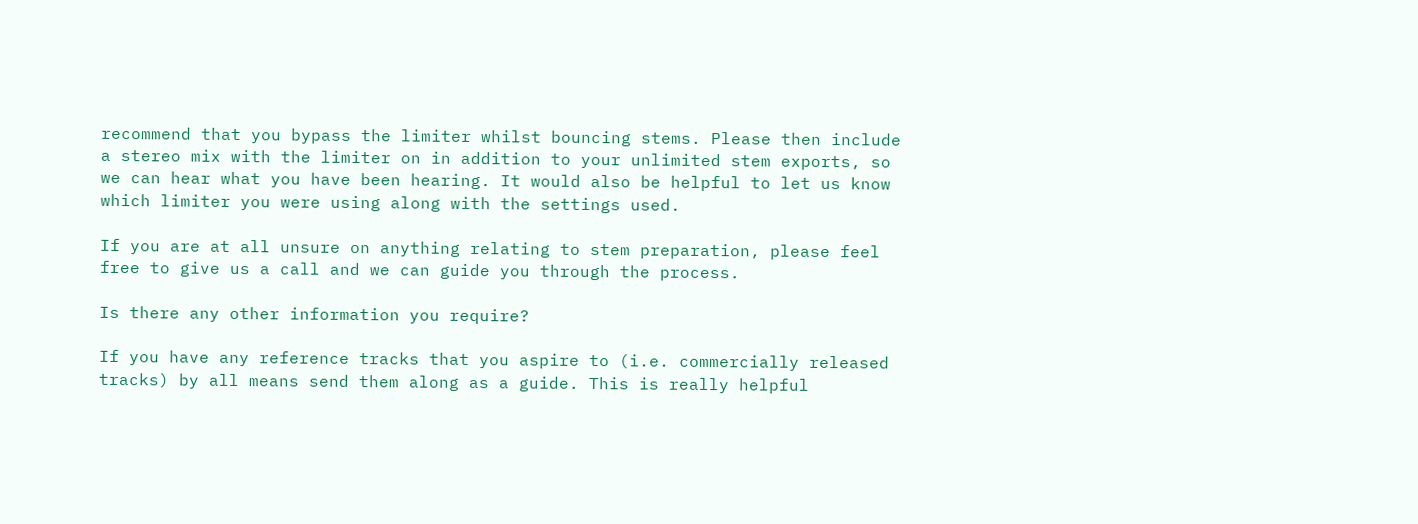recommend that you bypass the limiter whilst bouncing stems. Please then include a stereo mix with the limiter on in addition to your unlimited stem exports, so we can hear what you have been hearing. It would also be helpful to let us know which limiter you were using along with the settings used.

If you are at all unsure on anything relating to stem preparation, please feel free to give us a call and we can guide you through the process.

Is there any other information you require?

If you have any reference tracks that you aspire to (i.e. commercially released tracks) by all means send them along as a guide. This is really helpful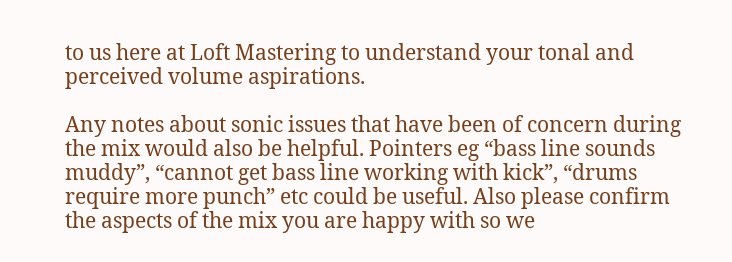to us here at Loft Mastering to understand your tonal and perceived volume aspirations.

Any notes about sonic issues that have been of concern during the mix would also be helpful. Pointers eg “bass line sounds muddy”, “cannot get bass line working with kick”, “drums require more punch” etc could be useful. Also please confirm the aspects of the mix you are happy with so we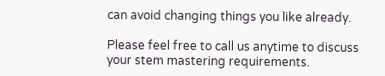can avoid changing things you like already.

Please feel free to call us anytime to discuss your stem mastering requirements.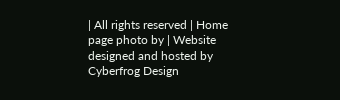| All rights reserved | Home page photo by | Website designed and hosted by Cyberfrog Design